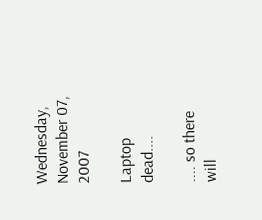Wednesday, November 07, 2007

Laptop dead....

.... so there will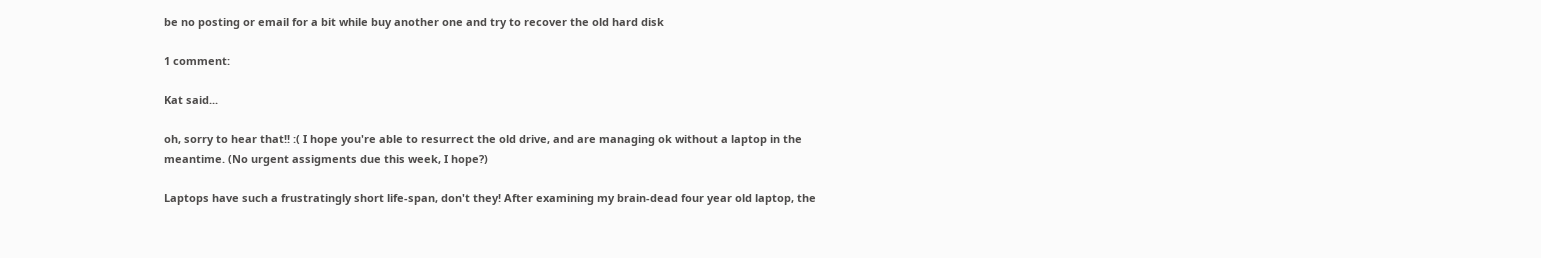be no posting or email for a bit while buy another one and try to recover the old hard disk

1 comment:

Kat said...

oh, sorry to hear that!! :( I hope you're able to resurrect the old drive, and are managing ok without a laptop in the meantime. (No urgent assigments due this week, I hope?)

Laptops have such a frustratingly short life-span, don't they! After examining my brain-dead four year old laptop, the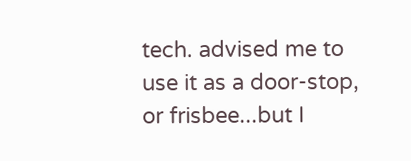tech. advised me to use it as a door-stop, or frisbee...but I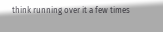think running over it a few times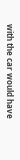with the car would have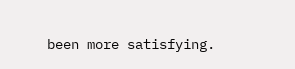been more satisfying.